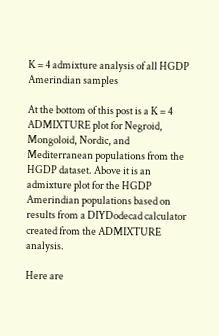K = 4 admixture analysis of all HGDP Amerindian samples

At the bottom of this post is a K = 4 ADMIXTURE plot for Negroid, Mongoloid, Nordic, and Mediterranean populations from the HGDP dataset. Above it is an admixture plot for the HGDP Amerindian populations based on results from a DIYDodecad calculator created from the ADMIXTURE analysis.

Here are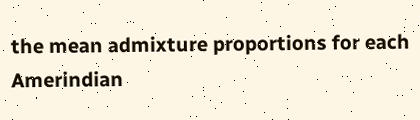the mean admixture proportions for each Amerindian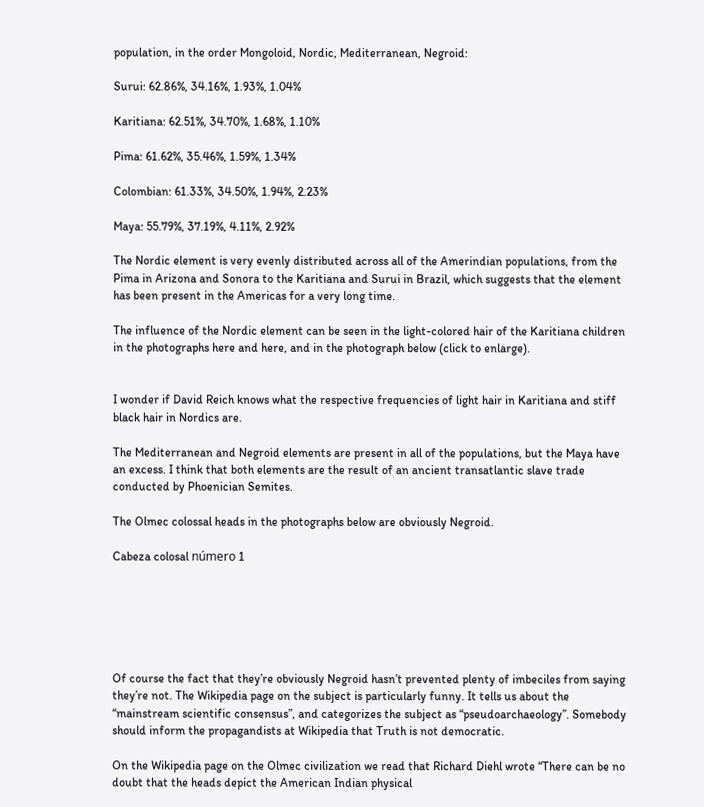population, in the order Mongoloid, Nordic, Mediterranean, Negroid:

Surui: 62.86%, 34.16%, 1.93%, 1.04%

Karitiana: 62.51%, 34.70%, 1.68%, 1.10%

Pima: 61.62%, 35.46%, 1.59%, 1.34%

Colombian: 61.33%, 34.50%, 1.94%, 2.23%

Maya: 55.79%, 37.19%, 4.11%, 2.92%

The Nordic element is very evenly distributed across all of the Amerindian populations, from the Pima in Arizona and Sonora to the Karitiana and Surui in Brazil, which suggests that the element has been present in the Americas for a very long time.

The influence of the Nordic element can be seen in the light-colored hair of the Karitiana children in the photographs here and here, and in the photograph below (click to enlarge).


I wonder if David Reich knows what the respective frequencies of light hair in Karitiana and stiff black hair in Nordics are.

The Mediterranean and Negroid elements are present in all of the populations, but the Maya have an excess. I think that both elements are the result of an ancient transatlantic slave trade conducted by Phoenician Semites.

The Olmec colossal heads in the photographs below are obviously Negroid.

Cabeza colosal número 1






Of course the fact that they’re obviously Negroid hasn’t prevented plenty of imbeciles from saying they’re not. The Wikipedia page on the subject is particularly funny. It tells us about the “mainstream scientific consensus”, and categorizes the subject as “pseudoarchaeology”. Somebody should inform the propagandists at Wikipedia that Truth is not democratic.

On the Wikipedia page on the Olmec civilization we read that Richard Diehl wrote “There can be no doubt that the heads depict the American Indian physical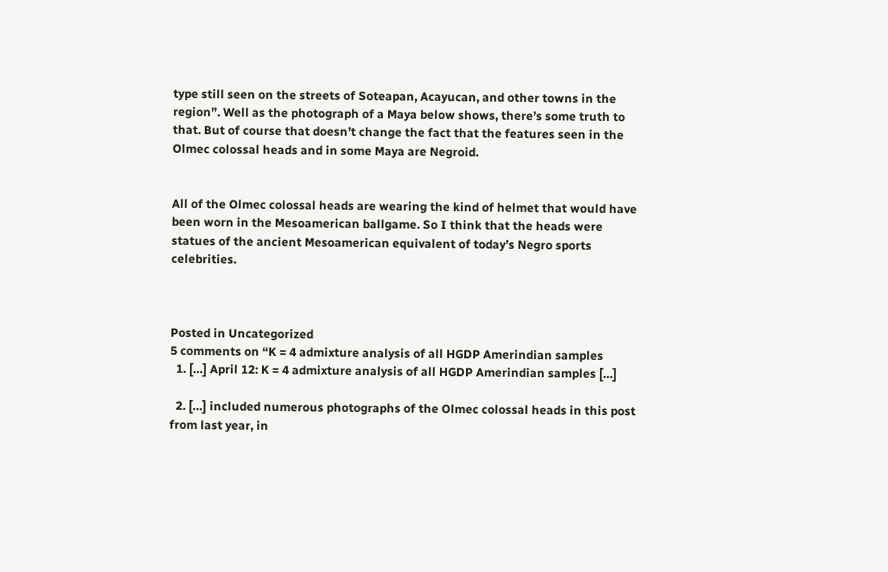type still seen on the streets of Soteapan, Acayucan, and other towns in the region”. Well as the photograph of a Maya below shows, there’s some truth to that. But of course that doesn’t change the fact that the features seen in the Olmec colossal heads and in some Maya are Negroid.


All of the Olmec colossal heads are wearing the kind of helmet that would have been worn in the Mesoamerican ballgame. So I think that the heads were statues of the ancient Mesoamerican equivalent of today’s Negro sports celebrities.



Posted in Uncategorized
5 comments on “K = 4 admixture analysis of all HGDP Amerindian samples
  1. […] April 12: K = 4 admixture analysis of all HGDP Amerindian samples […]

  2. […] included numerous photographs of the Olmec colossal heads in this post from last year, in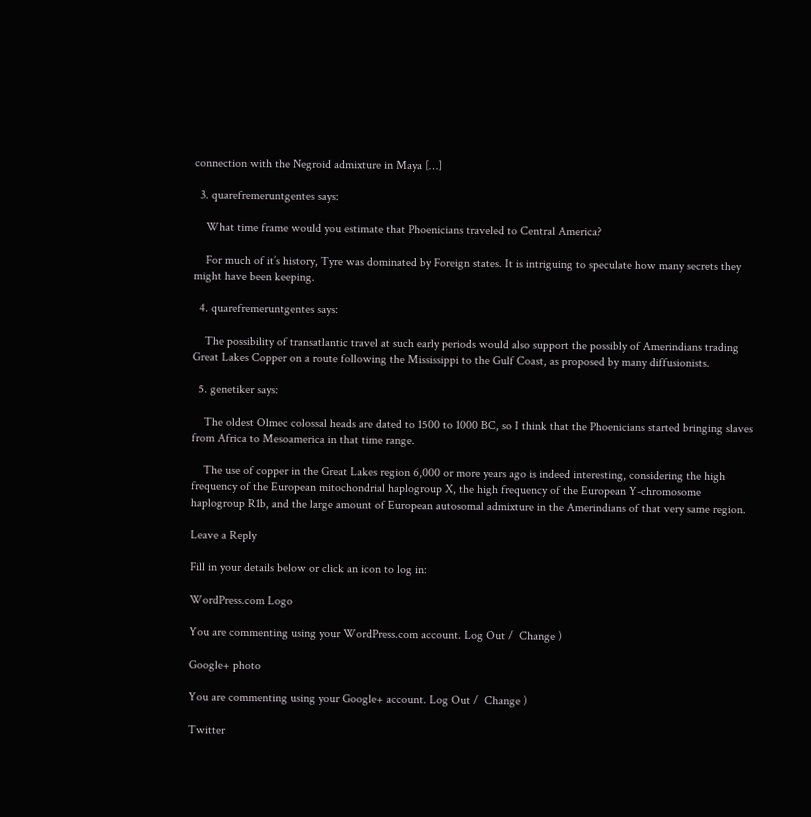connection with the Negroid admixture in Maya […]

  3. quarefremeruntgentes says:

    What time frame would you estimate that Phoenicians traveled to Central America?

    For much of it’s history, Tyre was dominated by Foreign states. It is intriguing to speculate how many secrets they might have been keeping.

  4. quarefremeruntgentes says:

    The possibility of transatlantic travel at such early periods would also support the possibly of Amerindians trading Great Lakes Copper on a route following the Mississippi to the Gulf Coast, as proposed by many diffusionists.

  5. genetiker says:

    The oldest Olmec colossal heads are dated to 1500 to 1000 BC, so I think that the Phoenicians started bringing slaves from Africa to Mesoamerica in that time range.

    The use of copper in the Great Lakes region 6,000 or more years ago is indeed interesting, considering the high frequency of the European mitochondrial haplogroup X, the high frequency of the European Y-chromosome haplogroup R1b, and the large amount of European autosomal admixture in the Amerindians of that very same region.

Leave a Reply

Fill in your details below or click an icon to log in:

WordPress.com Logo

You are commenting using your WordPress.com account. Log Out /  Change )

Google+ photo

You are commenting using your Google+ account. Log Out /  Change )

Twitter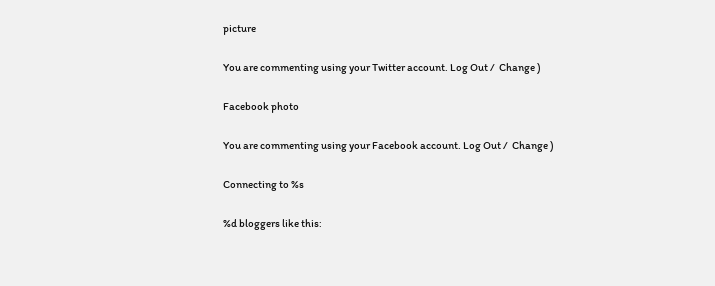picture

You are commenting using your Twitter account. Log Out /  Change )

Facebook photo

You are commenting using your Facebook account. Log Out /  Change )

Connecting to %s

%d bloggers like this: